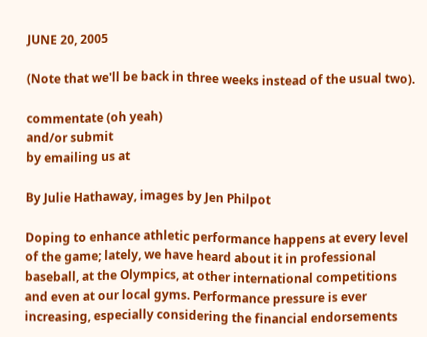JUNE 20, 2005

(Note that we'll be back in three weeks instead of the usual two).

commentate (oh yeah)
and/or submit
by emailing us at

By Julie Hathaway, images by Jen Philpot

Doping to enhance athletic performance happens at every level of the game; lately, we have heard about it in professional baseball, at the Olympics, at other international competitions and even at our local gyms. Performance pressure is ever increasing, especially considering the financial endorsements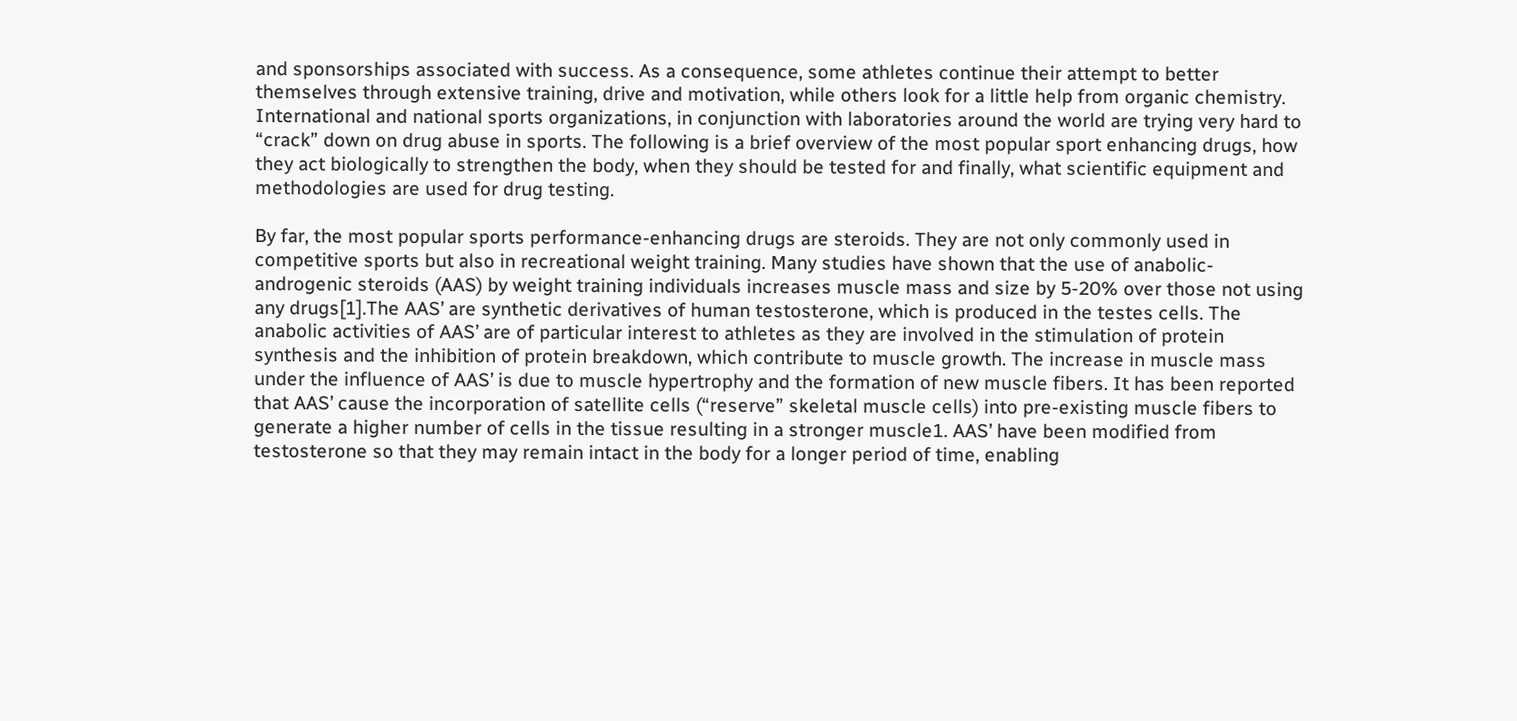and sponsorships associated with success. As a consequence, some athletes continue their attempt to better themselves through extensive training, drive and motivation, while others look for a little help from organic chemistry. International and national sports organizations, in conjunction with laboratories around the world are trying very hard to “crack” down on drug abuse in sports. The following is a brief overview of the most popular sport enhancing drugs, how they act biologically to strengthen the body, when they should be tested for and finally, what scientific equipment and methodologies are used for drug testing.

By far, the most popular sports performance-enhancing drugs are steroids. They are not only commonly used in competitive sports but also in recreational weight training. Many studies have shown that the use of anabolic-androgenic steroids (AAS) by weight training individuals increases muscle mass and size by 5-20% over those not using any drugs[1].The AAS’ are synthetic derivatives of human testosterone, which is produced in the testes cells. The anabolic activities of AAS’ are of particular interest to athletes as they are involved in the stimulation of protein synthesis and the inhibition of protein breakdown, which contribute to muscle growth. The increase in muscle mass under the influence of AAS’ is due to muscle hypertrophy and the formation of new muscle fibers. It has been reported that AAS’ cause the incorporation of satellite cells (“reserve” skeletal muscle cells) into pre-existing muscle fibers to generate a higher number of cells in the tissue resulting in a stronger muscle1. AAS’ have been modified from testosterone so that they may remain intact in the body for a longer period of time, enabling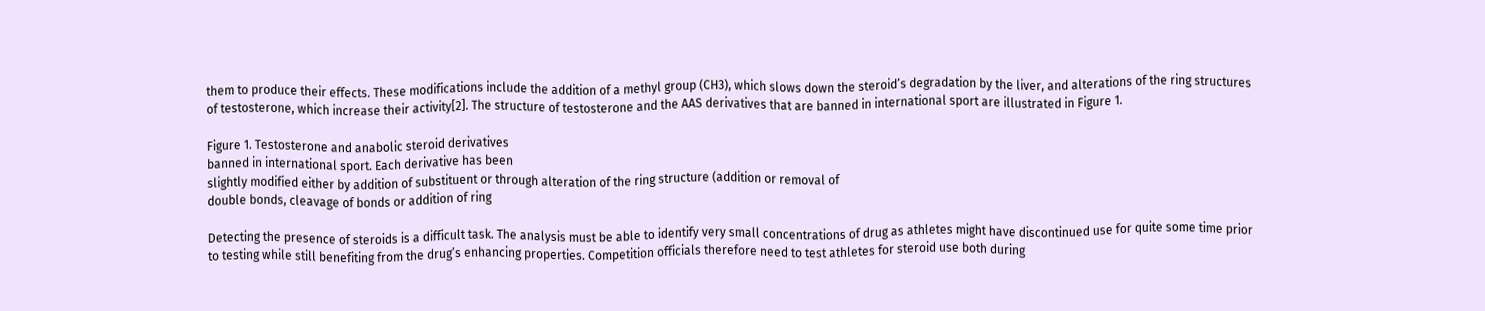them to produce their effects. These modifications include the addition of a methyl group (CH3), which slows down the steroid’s degradation by the liver, and alterations of the ring structures of testosterone, which increase their activity[2]. The structure of testosterone and the AAS derivatives that are banned in international sport are illustrated in Figure 1.

Figure 1. Testosterone and anabolic steroid derivatives
banned in international sport. Each derivative has been
slightly modified either by addition of substituent or through alteration of the ring structure (addition or removal of
double bonds, cleavage of bonds or addition of ring

Detecting the presence of steroids is a difficult task. The analysis must be able to identify very small concentrations of drug as athletes might have discontinued use for quite some time prior to testing while still benefiting from the drug’s enhancing properties. Competition officials therefore need to test athletes for steroid use both during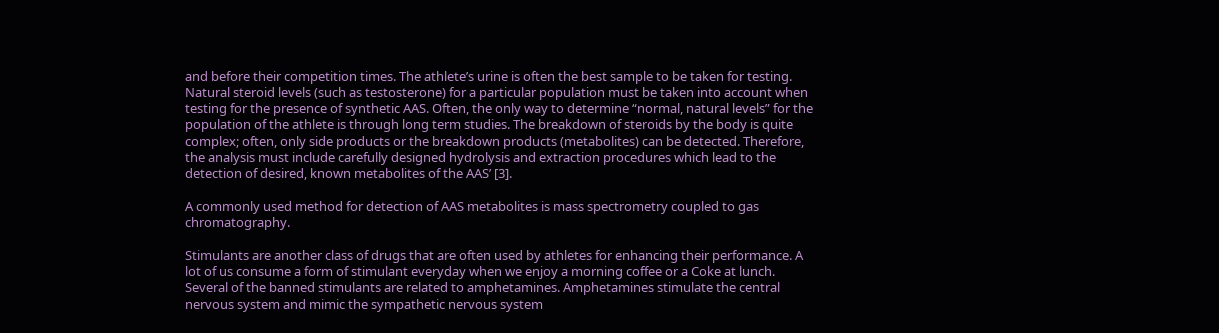and before their competition times. The athlete’s urine is often the best sample to be taken for testing. Natural steroid levels (such as testosterone) for a particular population must be taken into account when testing for the presence of synthetic AAS. Often, the only way to determine “normal, natural levels” for the population of the athlete is through long term studies. The breakdown of steroids by the body is quite complex; often, only side products or the breakdown products (metabolites) can be detected. Therefore, the analysis must include carefully designed hydrolysis and extraction procedures which lead to the detection of desired, known metabolites of the AAS’ [3].

A commonly used method for detection of AAS metabolites is mass spectrometry coupled to gas chromatography.

Stimulants are another class of drugs that are often used by athletes for enhancing their performance. A lot of us consume a form of stimulant everyday when we enjoy a morning coffee or a Coke at lunch. Several of the banned stimulants are related to amphetamines. Amphetamines stimulate the central nervous system and mimic the sympathetic nervous system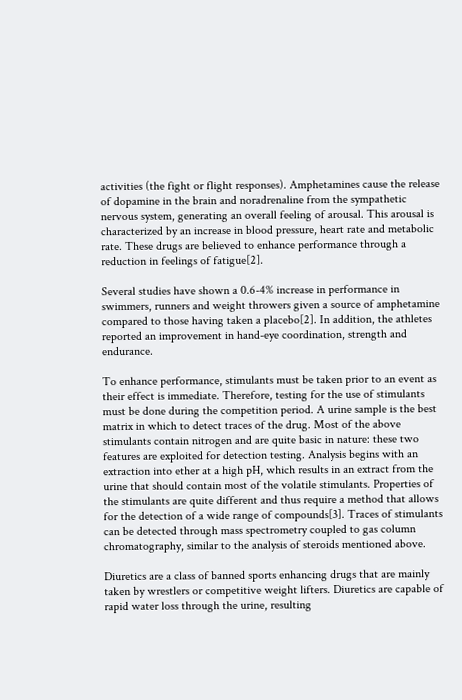activities (the fight or flight responses). Amphetamines cause the release of dopamine in the brain and noradrenaline from the sympathetic nervous system, generating an overall feeling of arousal. This arousal is characterized by an increase in blood pressure, heart rate and metabolic rate. These drugs are believed to enhance performance through a reduction in feelings of fatigue[2].

Several studies have shown a 0.6-4% increase in performance in swimmers, runners and weight throwers given a source of amphetamine compared to those having taken a placebo[2]. In addition, the athletes reported an improvement in hand-eye coordination, strength and endurance.

To enhance performance, stimulants must be taken prior to an event as their effect is immediate. Therefore, testing for the use of stimulants must be done during the competition period. A urine sample is the best matrix in which to detect traces of the drug. Most of the above stimulants contain nitrogen and are quite basic in nature: these two features are exploited for detection testing. Analysis begins with an extraction into ether at a high pH, which results in an extract from the urine that should contain most of the volatile stimulants. Properties of the stimulants are quite different and thus require a method that allows for the detection of a wide range of compounds[3]. Traces of stimulants can be detected through mass spectrometry coupled to gas column chromatography, similar to the analysis of steroids mentioned above.

Diuretics are a class of banned sports enhancing drugs that are mainly taken by wrestlers or competitive weight lifters. Diuretics are capable of rapid water loss through the urine, resulting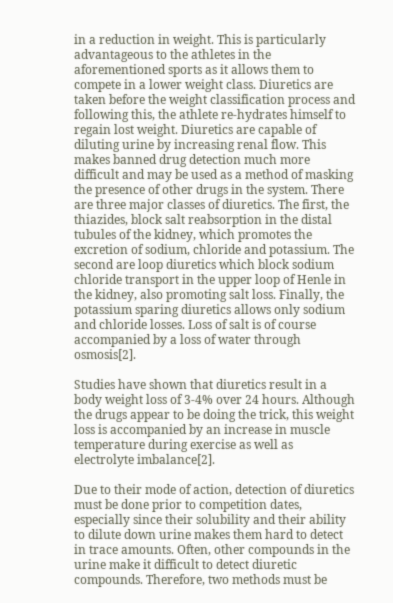in a reduction in weight. This is particularly advantageous to the athletes in the aforementioned sports as it allows them to compete in a lower weight class. Diuretics are taken before the weight classification process and following this, the athlete re-hydrates himself to regain lost weight. Diuretics are capable of diluting urine by increasing renal flow. This makes banned drug detection much more difficult and may be used as a method of masking the presence of other drugs in the system. There are three major classes of diuretics. The first, the thiazides, block salt reabsorption in the distal tubules of the kidney, which promotes the excretion of sodium, chloride and potassium. The second are loop diuretics which block sodium chloride transport in the upper loop of Henle in the kidney, also promoting salt loss. Finally, the potassium sparing diuretics allows only sodium and chloride losses. Loss of salt is of course accompanied by a loss of water through osmosis[2].

Studies have shown that diuretics result in a body weight loss of 3-4% over 24 hours. Although the drugs appear to be doing the trick, this weight loss is accompanied by an increase in muscle temperature during exercise as well as electrolyte imbalance[2].

Due to their mode of action, detection of diuretics must be done prior to competition dates, especially since their solubility and their ability to dilute down urine makes them hard to detect in trace amounts. Often, other compounds in the urine make it difficult to detect diuretic compounds. Therefore, two methods must be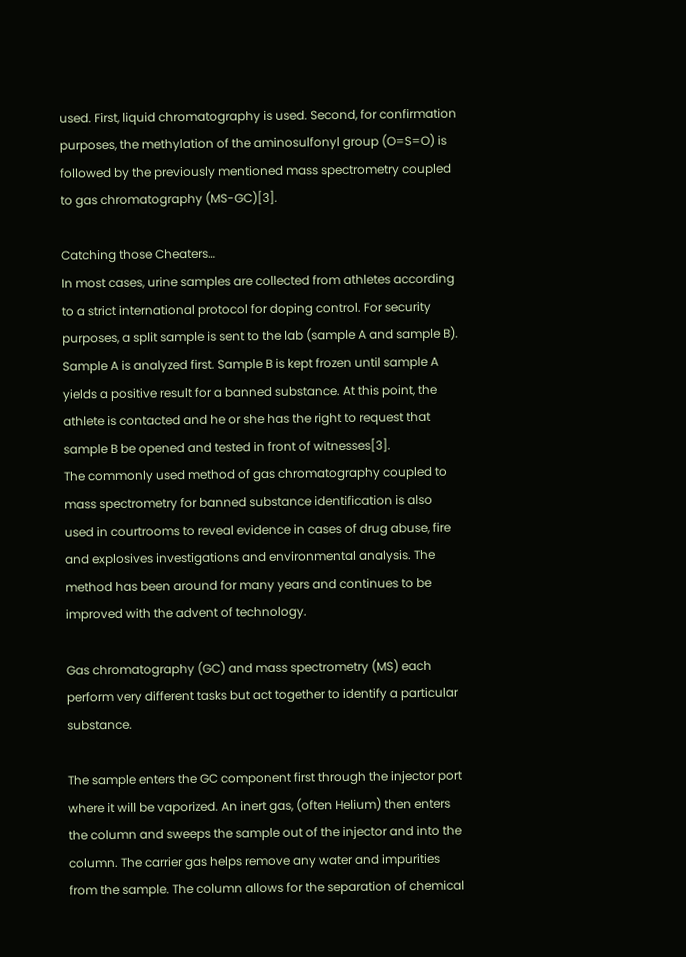used. First, liquid chromatography is used. Second, for confirmation purposes, the methylation of the aminosulfonyl group (O=S=O) is followed by the previously mentioned mass spectrometry coupled to gas chromatography (MS-GC)[3].

Catching those Cheaters…
In most cases, urine samples are collected from athletes according to a strict international protocol for doping control. For security purposes, a split sample is sent to the lab (sample A and sample B). Sample A is analyzed first. Sample B is kept frozen until sample A yields a positive result for a banned substance. At this point, the athlete is contacted and he or she has the right to request that sample B be opened and tested in front of witnesses[3].
The commonly used method of gas chromatography coupled to mass spectrometry for banned substance identification is also used in courtrooms to reveal evidence in cases of drug abuse, fire and explosives investigations and environmental analysis. The method has been around for many years and continues to be improved with the advent of technology.

Gas chromatography (GC) and mass spectrometry (MS) each perform very different tasks but act together to identify a particular substance.

The sample enters the GC component first through the injector port where it will be vaporized. An inert gas, (often Helium) then enters the column and sweeps the sample out of the injector and into the column. The carrier gas helps remove any water and impurities from the sample. The column allows for the separation of chemical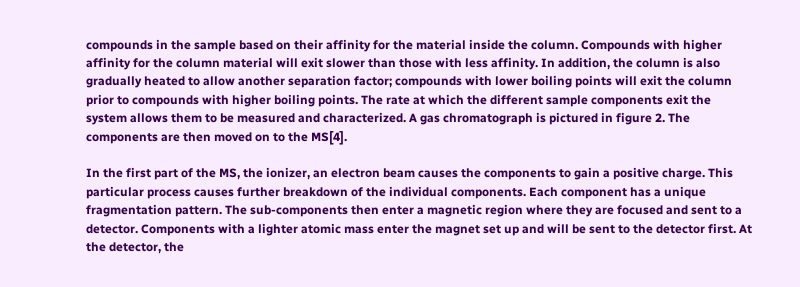compounds in the sample based on their affinity for the material inside the column. Compounds with higher affinity for the column material will exit slower than those with less affinity. In addition, the column is also gradually heated to allow another separation factor; compounds with lower boiling points will exit the column prior to compounds with higher boiling points. The rate at which the different sample components exit the system allows them to be measured and characterized. A gas chromatograph is pictured in figure 2. The components are then moved on to the MS[4].

In the first part of the MS, the ionizer, an electron beam causes the components to gain a positive charge. This particular process causes further breakdown of the individual components. Each component has a unique fragmentation pattern. The sub-components then enter a magnetic region where they are focused and sent to a detector. Components with a lighter atomic mass enter the magnet set up and will be sent to the detector first. At the detector, the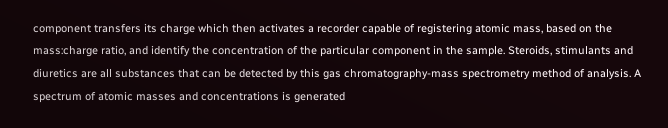component transfers its charge which then activates a recorder capable of registering atomic mass, based on the mass:charge ratio, and identify the concentration of the particular component in the sample. Steroids, stimulants and diuretics are all substances that can be detected by this gas chromatography-mass spectrometry method of analysis. A spectrum of atomic masses and concentrations is generated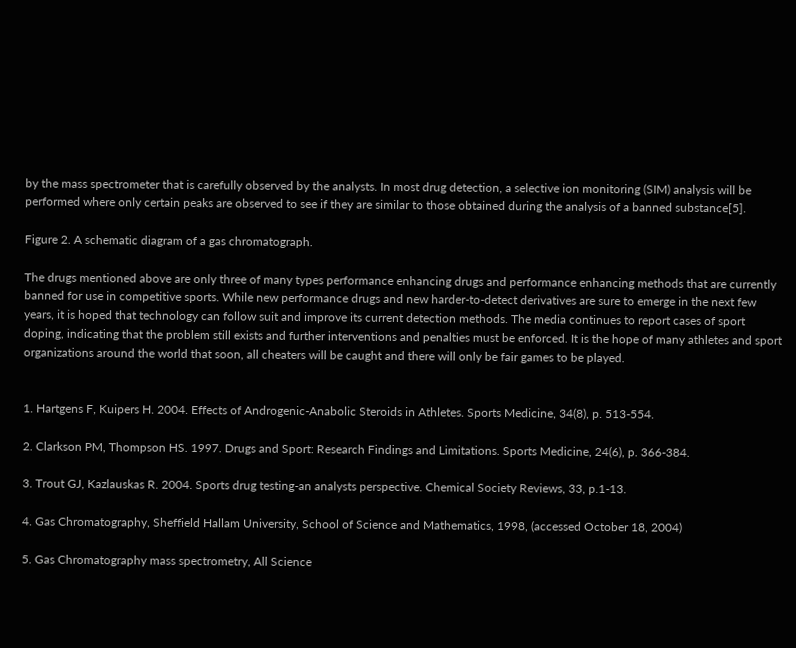by the mass spectrometer that is carefully observed by the analysts. In most drug detection, a selective ion monitoring (SIM) analysis will be performed where only certain peaks are observed to see if they are similar to those obtained during the analysis of a banned substance[5].

Figure 2. A schematic diagram of a gas chromatograph.

The drugs mentioned above are only three of many types performance enhancing drugs and performance enhancing methods that are currently banned for use in competitive sports. While new performance drugs and new harder-to-detect derivatives are sure to emerge in the next few years, it is hoped that technology can follow suit and improve its current detection methods. The media continues to report cases of sport doping, indicating that the problem still exists and further interventions and penalties must be enforced. It is the hope of many athletes and sport organizations around the world that soon, all cheaters will be caught and there will only be fair games to be played.


1. Hartgens F, Kuipers H. 2004. Effects of Androgenic-Anabolic Steroids in Athletes. Sports Medicine, 34(8), p. 513-554.

2. Clarkson PM, Thompson HS. 1997. Drugs and Sport: Research Findings and Limitations. Sports Medicine, 24(6), p. 366-384.

3. Trout GJ, Kazlauskas R. 2004. Sports drug testing-an analysts perspective. Chemical Society Reviews, 33, p.1-13.

4. Gas Chromatography, Sheffield Hallam University, School of Science and Mathematics, 1998, (accessed October 18, 2004)

5. Gas Chromatography mass spectrometry, All Science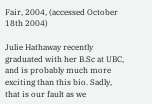Fair, 2004, (accessed October 18th 2004)

Julie Hathaway recently graduated with her B.Sc at UBC, and is probably much more exciting than this bio. Sadly, that is our fault as we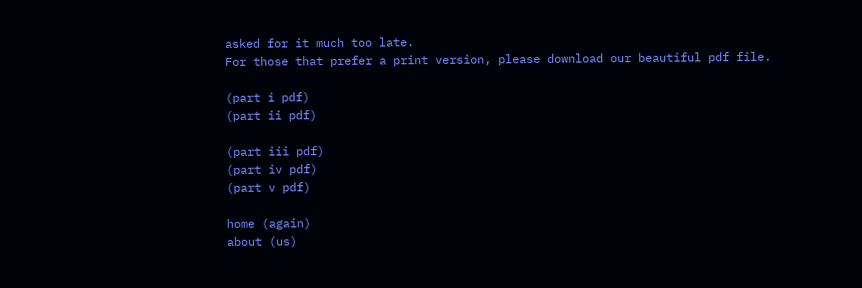asked for it much too late.
For those that prefer a print version, please download our beautiful pdf file.

(part i pdf)
(part ii pdf)

(part iii pdf)
(part iv pdf)
(part v pdf)

home (again)
about (us)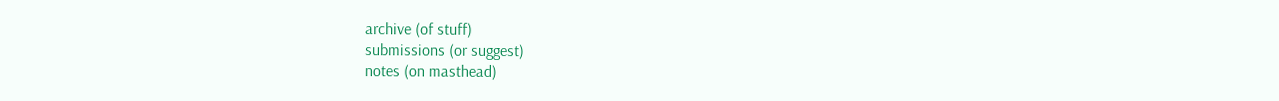archive (of stuff)
submissions (or suggest)
notes (on masthead)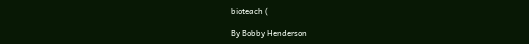bioteach (

By Bobby Henderson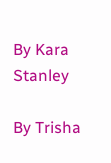By Kara Stanley

By Trisha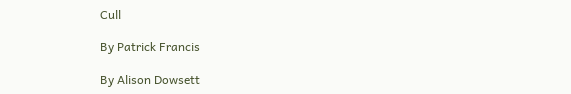Cull

By Patrick Francis

By Alison Dowsett